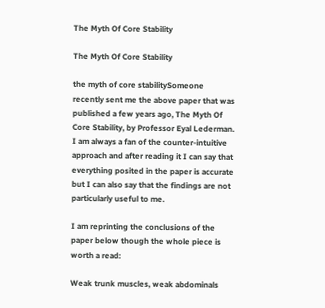The Myth Of Core Stability

The Myth Of Core Stability

the myth of core stabilitySomeone recently sent me the above paper that was published a few years ago, The Myth Of Core Stability, by Professor Eyal Lederman. I am always a fan of the counter-intuitive approach and after reading it I can say that everything posited in the paper is accurate but I can also say that the findings are not particularly useful to me.

I am reprinting the conclusions of the paper below though the whole piece is worth a read:

Weak trunk muscles, weak abdominals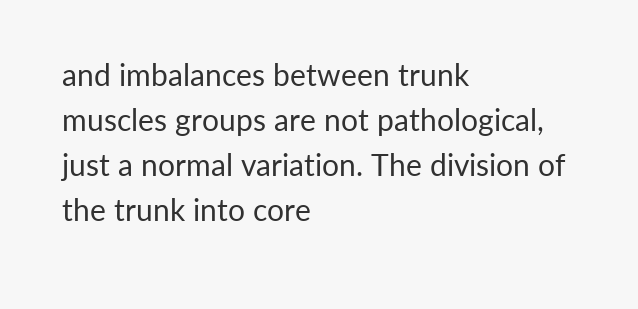and imbalances between trunk muscles groups are not pathological, just a normal variation. The division of the trunk into core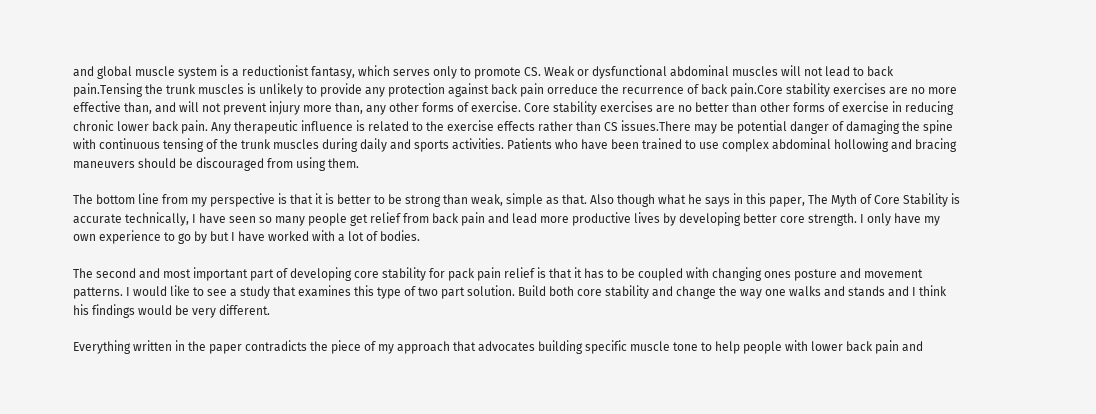and global muscle system is a reductionist fantasy, which serves only to promote CS. Weak or dysfunctional abdominal muscles will not lead to back pain.Tensing the trunk muscles is unlikely to provide any protection against back pain orreduce the recurrence of back pain.Core stability exercises are no more effective than, and will not prevent injury more than, any other forms of exercise. Core stability exercises are no better than other forms of exercise in reducing chronic lower back pain. Any therapeutic influence is related to the exercise effects rather than CS issues.There may be potential danger of damaging the spine with continuous tensing of the trunk muscles during daily and sports activities. Patients who have been trained to use complex abdominal hollowing and bracing maneuvers should be discouraged from using them.

The bottom line from my perspective is that it is better to be strong than weak, simple as that. Also though what he says in this paper, The Myth of Core Stability is accurate technically, I have seen so many people get relief from back pain and lead more productive lives by developing better core strength. I only have my own experience to go by but I have worked with a lot of bodies.

The second and most important part of developing core stability for pack pain relief is that it has to be coupled with changing ones posture and movement patterns. I would like to see a study that examines this type of two part solution. Build both core stability and change the way one walks and stands and I think his findings would be very different.

Everything written in the paper contradicts the piece of my approach that advocates building specific muscle tone to help people with lower back pain and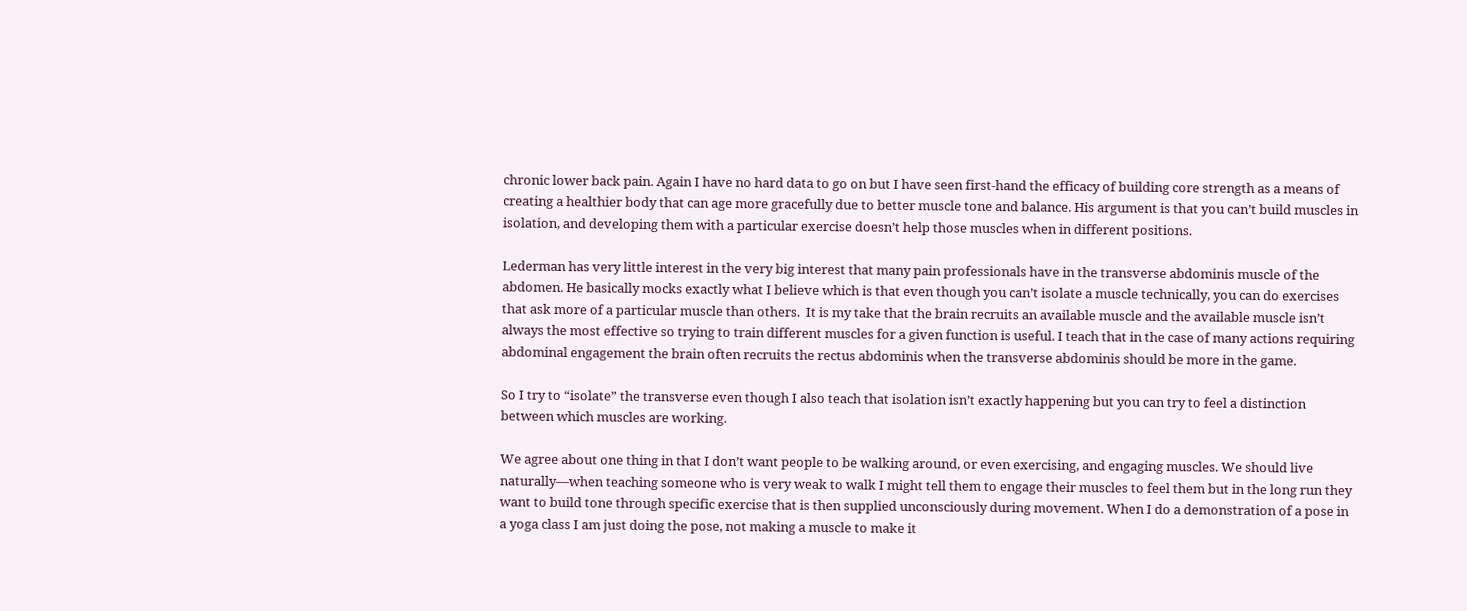chronic lower back pain. Again I have no hard data to go on but I have seen first-hand the efficacy of building core strength as a means of creating a healthier body that can age more gracefully due to better muscle tone and balance. His argument is that you can’t build muscles in isolation, and developing them with a particular exercise doesn’t help those muscles when in different positions.

Lederman has very little interest in the very big interest that many pain professionals have in the transverse abdominis muscle of the abdomen. He basically mocks exactly what I believe which is that even though you can’t isolate a muscle technically, you can do exercises that ask more of a particular muscle than others.  It is my take that the brain recruits an available muscle and the available muscle isn’t always the most effective so trying to train different muscles for a given function is useful. I teach that in the case of many actions requiring abdominal engagement the brain often recruits the rectus abdominis when the transverse abdominis should be more in the game.

So I try to “isolate” the transverse even though I also teach that isolation isn’t exactly happening but you can try to feel a distinction between which muscles are working.

We agree about one thing in that I don’t want people to be walking around, or even exercising, and engaging muscles. We should live naturally—when teaching someone who is very weak to walk I might tell them to engage their muscles to feel them but in the long run they want to build tone through specific exercise that is then supplied unconsciously during movement. When I do a demonstration of a pose in a yoga class I am just doing the pose, not making a muscle to make it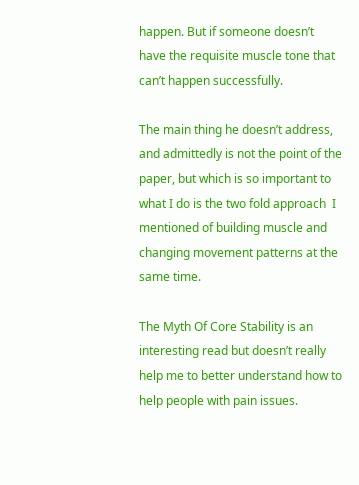happen. But if someone doesn’t have the requisite muscle tone that can’t happen successfully.

The main thing he doesn’t address, and admittedly is not the point of the paper, but which is so important to what I do is the two fold approach  I mentioned of building muscle and changing movement patterns at the same time.

The Myth Of Core Stability is an interesting read but doesn’t really help me to better understand how to help people with pain issues.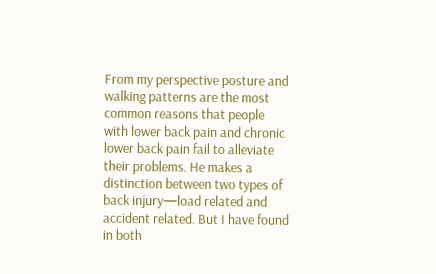From my perspective posture and walking patterns are the most common reasons that people with lower back pain and chronic lower back pain fail to alleviate their problems. He makes a distinction between two types of back injury—load related and accident related. But I have found in both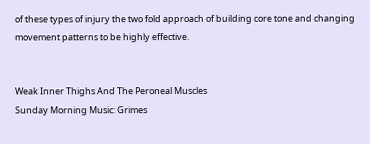of these types of injury the two fold approach of building core tone and changing movement patterns to be highly effective.


Weak Inner Thighs And The Peroneal Muscles
Sunday Morning Music: Grimes